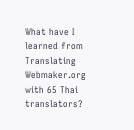What have I learned from Translating Webmaker.org with 65 Thai translators?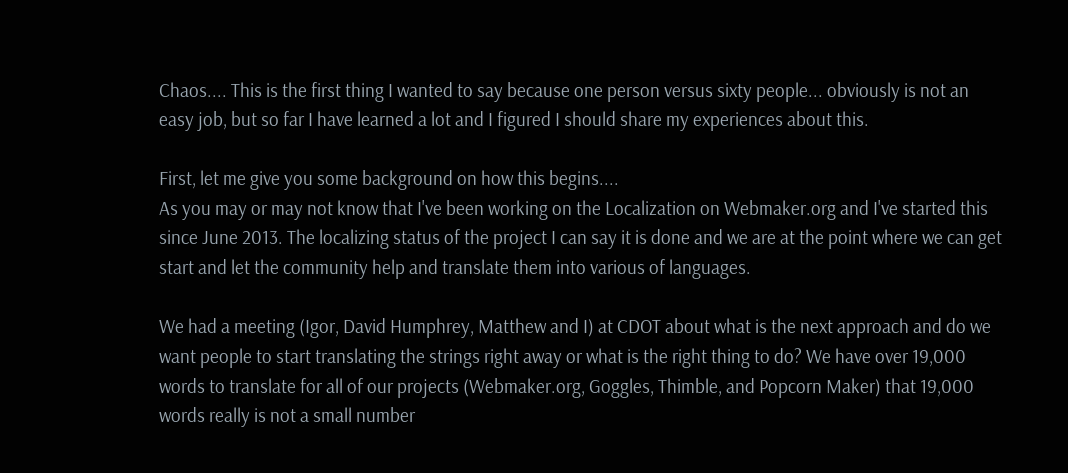Chaos.... This is the first thing I wanted to say because one person versus sixty people... obviously is not an easy job, but so far I have learned a lot and I figured I should share my experiences about this.

First, let me give you some background on how this begins....
As you may or may not know that I've been working on the Localization on Webmaker.org and I've started this since June 2013. The localizing status of the project I can say it is done and we are at the point where we can get start and let the community help and translate them into various of languages.

We had a meeting (Igor, David Humphrey, Matthew and I) at CDOT about what is the next approach and do we want people to start translating the strings right away or what is the right thing to do? We have over 19,000 words to translate for all of our projects (Webmaker.org, Goggles, Thimble, and Popcorn Maker) that 19,000 words really is not a small number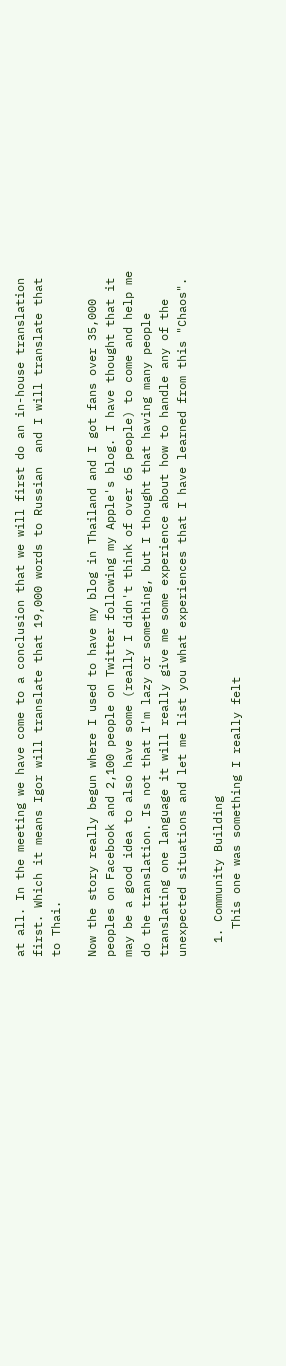at all. In the meeting we have come to a conclusion that we will first do an in-house translation first. Which it means Igor will translate that 19,000 words to Russian  and I will translate that to Thai.

Now the story really begun where I used to have my blog in Thailand and I got fans over 35,000 peoples on Facebook and 2,100 people on Twitter following my Apple's blog. I have thought that it may be a good idea to also have some (really I didn't think of over 65 people) to come and help me do the translation. Is not that I'm lazy or something, but I thought that having many people translating one language it will really give me some experience about how to handle any of the unexpected situations and let me list you what experiences that I have learned from this "Chaos".

  1. Community Building
    This one was something I really felt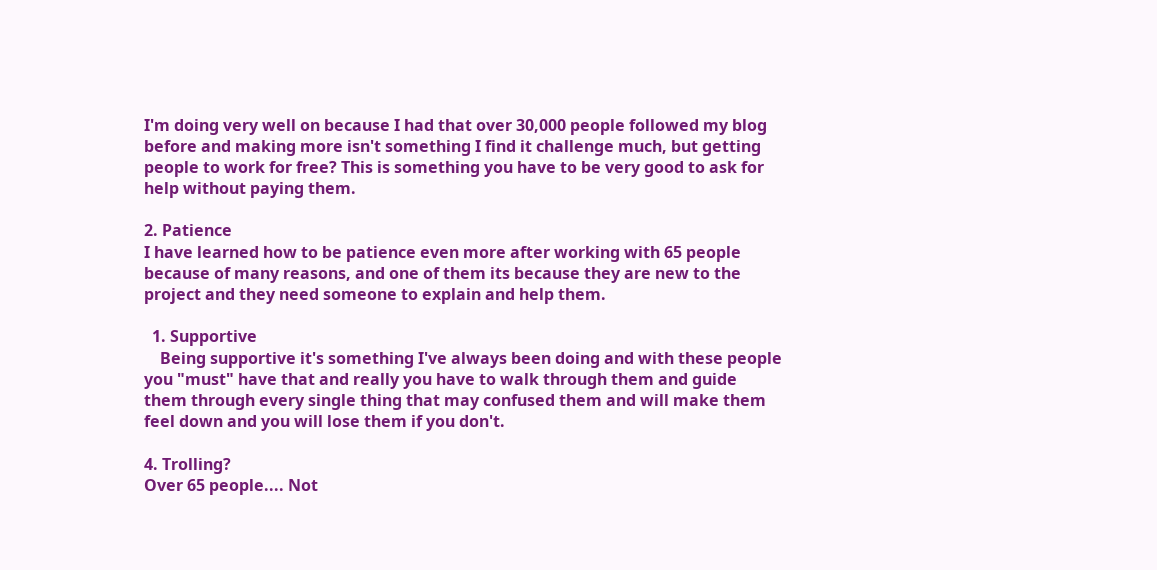I'm doing very well on because I had that over 30,000 people followed my blog before and making more isn't something I find it challenge much, but getting people to work for free? This is something you have to be very good to ask for help without paying them.

2. Patience
I have learned how to be patience even more after working with 65 people because of many reasons, and one of them its because they are new to the project and they need someone to explain and help them.

  1. Supportive
    Being supportive it's something I've always been doing and with these people you "must" have that and really you have to walk through them and guide them through every single thing that may confused them and will make them feel down and you will lose them if you don't.

4. Trolling?
Over 65 people.... Not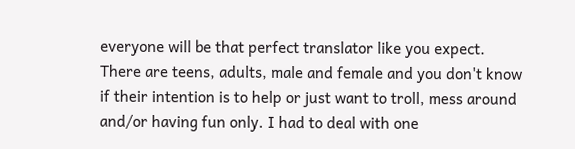everyone will be that perfect translator like you expect. There are teens, adults, male and female and you don't know if their intention is to help or just want to troll, mess around and/or having fun only. I had to deal with one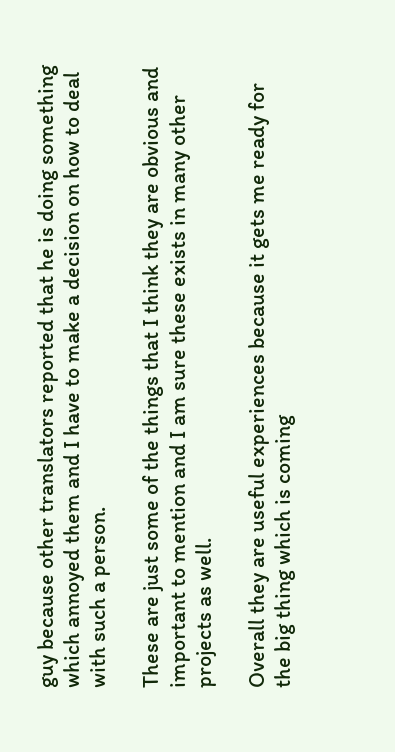guy because other translators reported that he is doing something which annoyed them and I have to make a decision on how to deal with such a person.

These are just some of the things that I think they are obvious and important to mention and I am sure these exists in many other projects as well.

Overall they are useful experiences because it gets me ready for the big thing which is coming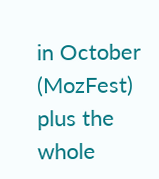in October (MozFest) plus the whole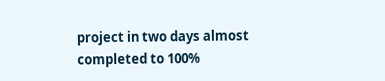project in two days almost completed to 100%